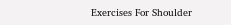Exercises For Shoulder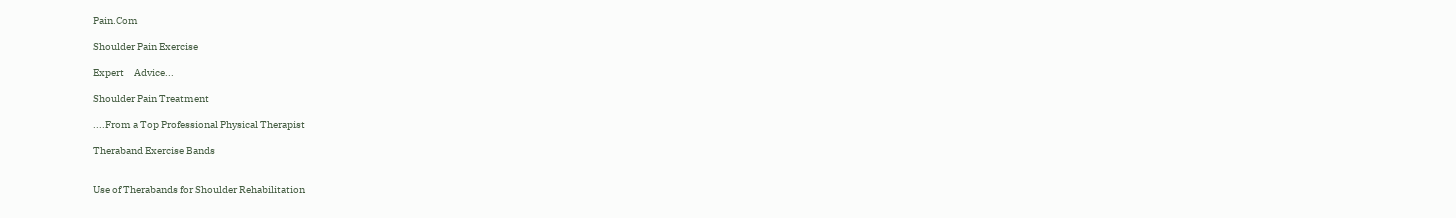Pain.Com

Shoulder Pain Exercise

Expert     Advice...

Shoulder Pain Treatment

....From a Top Professional Physical Therapist

Theraband Exercise Bands


Use of Therabands for Shoulder Rehabilitation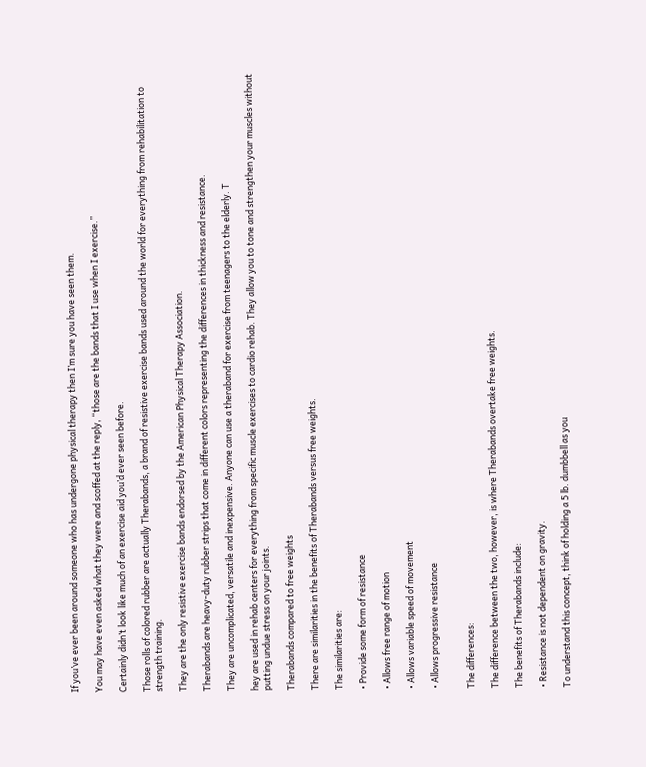If you’ve ever been around someone who has undergone physical therapy then I’m sure you have seen them.

You may have even asked what they were and scoffed at the reply, “those are the bands that I use when I exercise.”

Certainly didn’t look like much of an exercise aid you’d ever seen before.

Those rolls of colored rubber are actually Therabands, a brand of resistive exercise bands used around the world for everything from rehabilitation to strength training.

They are the only resistive exercise bands endorsed by the American Physical Therapy Association.

Therabands are heavy-duty rubber strips that come in different colors representing the differences in thickness and resistance.

They are uncomplicated, versatile and inexpensive. Anyone can use a theraband for exercise from teenagers to the elderly. T

hey are used in rehab centers for everything from specific muscle exercises to cardio rehab. They allow you to tone and strengthen your muscles without putting undue stress on your joints.

Therabands compared to free weights

There are similarities in the benefits of Therabands versus free weights.

The similarities are:

• Provide some form of resistance

• Allows free range of motion

• Allows variable speed of movement

• Allows progressive resistance


The differences:

The difference between the two, however, is where Therabands overtake free weights.

The benefits of Therabands include:

• Resistance is not dependent on gravity.

To understand this concept, think of holding a 5 lb. dumbbell as you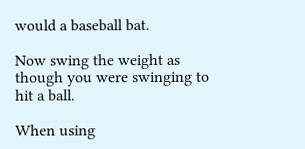would a baseball bat.

Now swing the weight as though you were swinging to hit a ball.

When using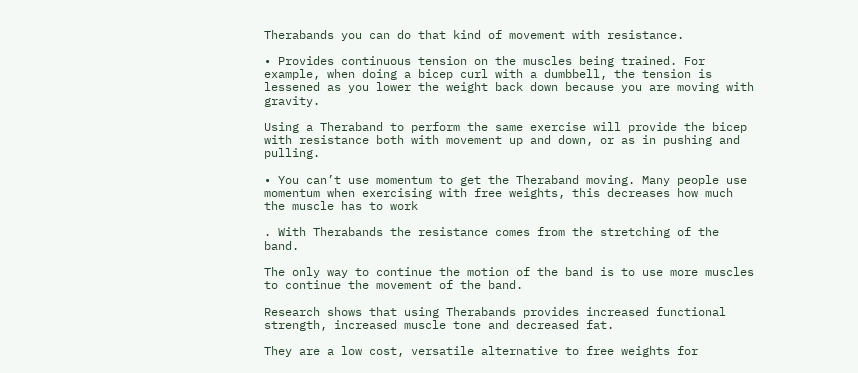Therabands you can do that kind of movement with resistance.

• Provides continuous tension on the muscles being trained. For example, when doing a bicep curl with a dumbbell, the tension is lessened as you lower the weight back down because you are moving with gravity.

Using a Theraband to perform the same exercise will provide the bicep with resistance both with movement up and down, or as in pushing and pulling.

• You can’t use momentum to get the Theraband moving. Many people use momentum when exercising with free weights, this decreases how much the muscle has to work

. With Therabands the resistance comes from the stretching of the band.

The only way to continue the motion of the band is to use more muscles to continue the movement of the band.

Research shows that using Therabands provides increased functional strength, increased muscle tone and decreased fat.

They are a low cost, versatile alternative to free weights for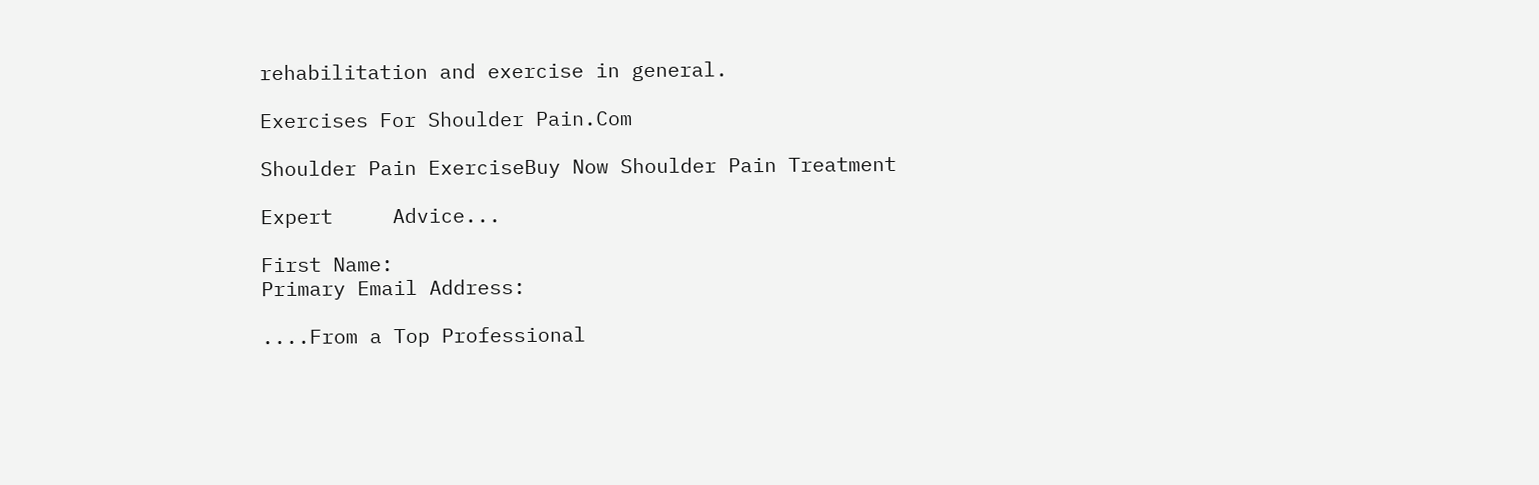rehabilitation and exercise in general.

Exercises For Shoulder Pain.Com

Shoulder Pain ExerciseBuy Now Shoulder Pain Treatment

Expert     Advice...

First Name:
Primary Email Address:

....From a Top Professional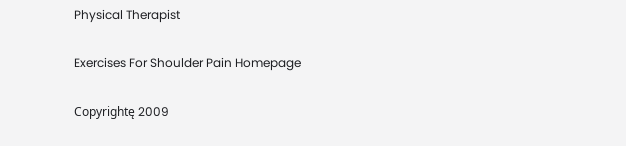Physical Therapist

Exercises For Shoulder Pain Homepage

Copyrightę 2009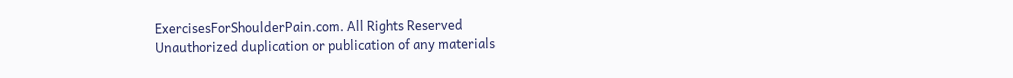ExercisesForShoulderPain.com. All Rights Reserved
Unauthorized duplication or publication of any materials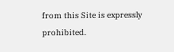from this Site is expressly prohibited.